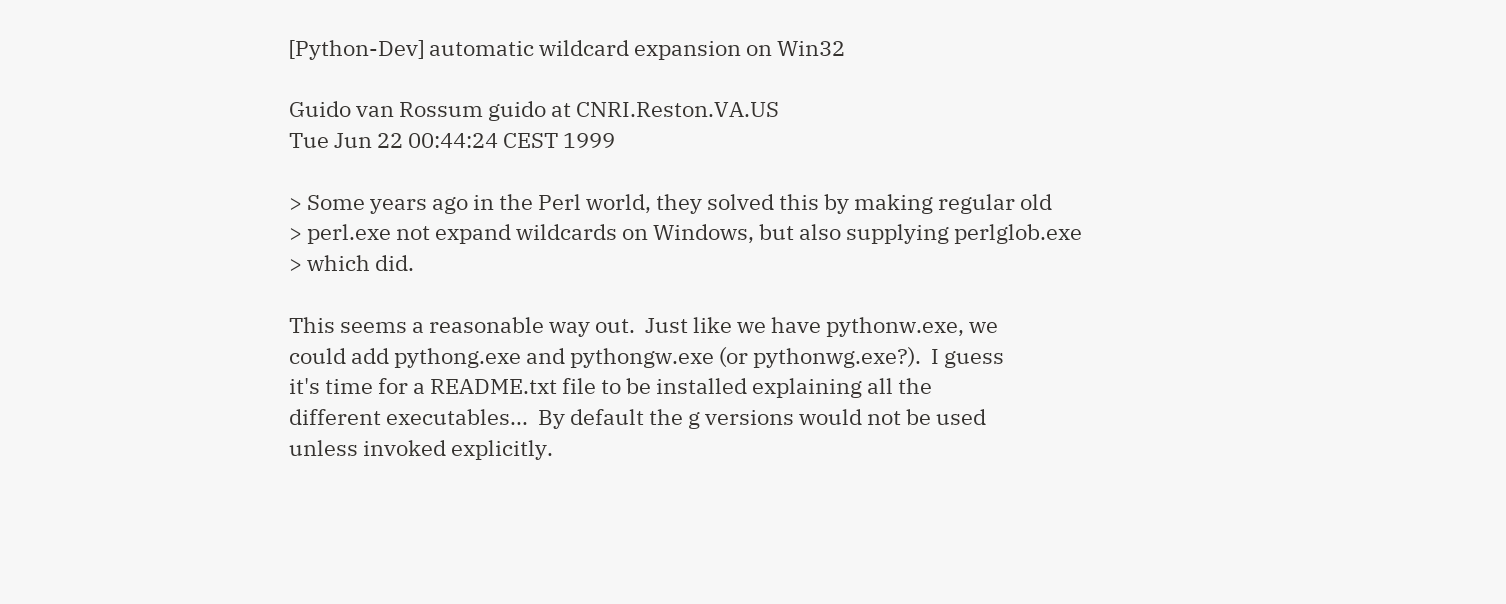[Python-Dev] automatic wildcard expansion on Win32

Guido van Rossum guido at CNRI.Reston.VA.US
Tue Jun 22 00:44:24 CEST 1999

> Some years ago in the Perl world, they solved this by making regular old
> perl.exe not expand wildcards on Windows, but also supplying perlglob.exe
> which did.

This seems a reasonable way out.  Just like we have pythonw.exe, we
could add pythong.exe and pythongw.exe (or pythonwg.exe?).  I guess
it's time for a README.txt file to be installed explaining all the
different executables...  By default the g versions would not be used
unless invoked explicitly.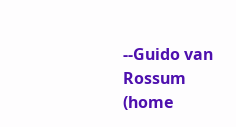--Guido van Rossum (home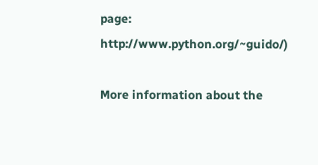page: http://www.python.org/~guido/)

More information about the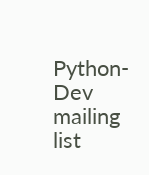Python-Dev mailing list